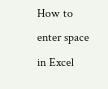How to enter space in Excel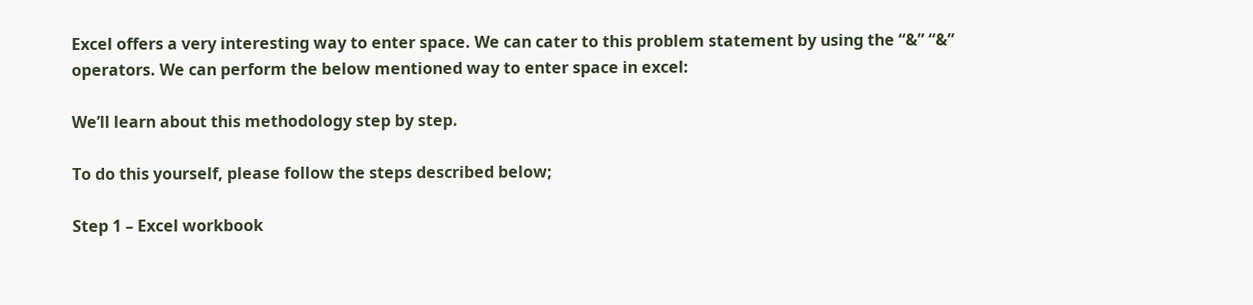Excel offers a very interesting way to enter space. We can cater to this problem statement by using the “&” “&” operators. We can perform the below mentioned way to enter space in excel:

We’ll learn about this methodology step by step.

To do this yourself, please follow the steps described below;

Step 1 – Excel workbook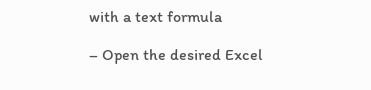with a text formula

– Open the desired Excel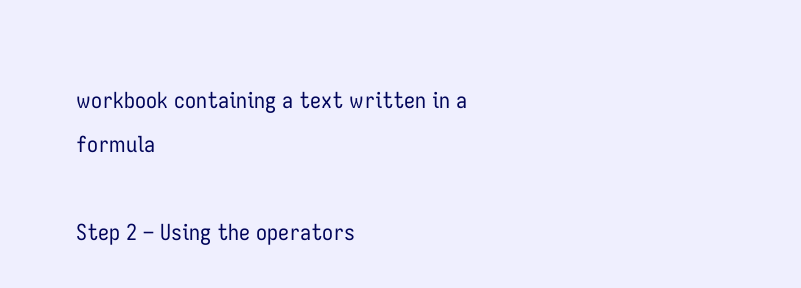workbook containing a text written in a formula

Step 2 – Using the operators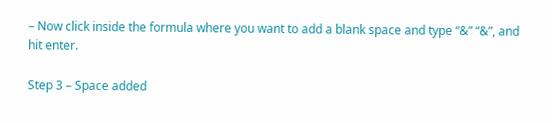– Now click inside the formula where you want to add a blank space and type “&” “&”, and hit enter.

Step 3 – Space added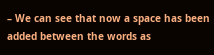– We can see that now a space has been added between the words as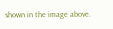shown in the image above.